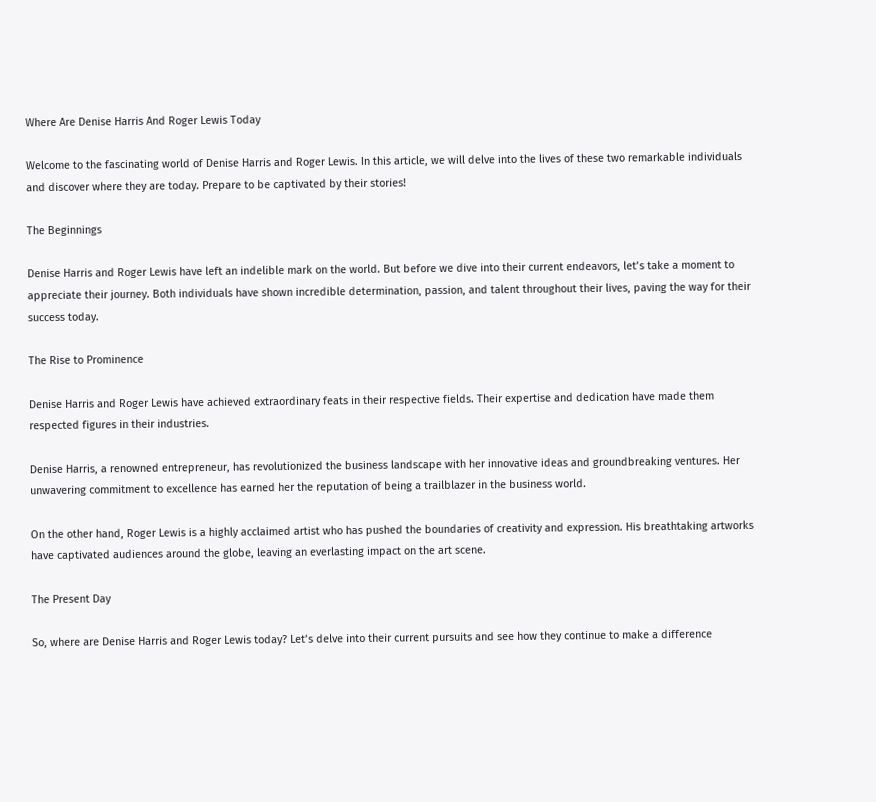Where Are Denise Harris And Roger Lewis Today

Welcome to the fascinating world of Denise Harris and Roger Lewis. In this article, we will delve into the lives of these two remarkable individuals and discover where they are today. Prepare to be captivated by their stories!

The Beginnings

Denise Harris and Roger Lewis have left an indelible mark on the world. But before we dive into their current endeavors, let’s take a moment to appreciate their journey. Both individuals have shown incredible determination, passion, and talent throughout their lives, paving the way for their success today.

The Rise to Prominence

Denise Harris and Roger Lewis have achieved extraordinary feats in their respective fields. Their expertise and dedication have made them respected figures in their industries.

Denise Harris, a renowned entrepreneur, has revolutionized the business landscape with her innovative ideas and groundbreaking ventures. Her unwavering commitment to excellence has earned her the reputation of being a trailblazer in the business world.

On the other hand, Roger Lewis is a highly acclaimed artist who has pushed the boundaries of creativity and expression. His breathtaking artworks have captivated audiences around the globe, leaving an everlasting impact on the art scene.

The Present Day

So, where are Denise Harris and Roger Lewis today? Let’s delve into their current pursuits and see how they continue to make a difference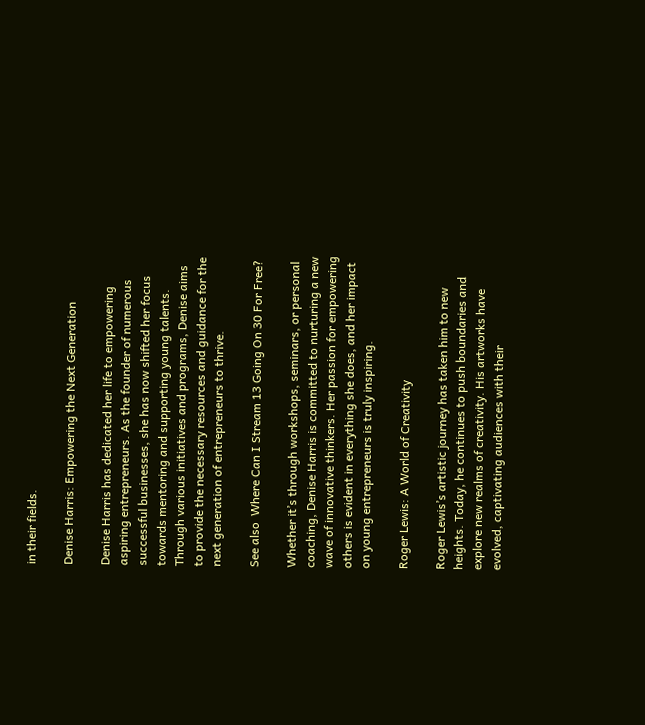in their fields.

Denise Harris: Empowering the Next Generation

Denise Harris has dedicated her life to empowering aspiring entrepreneurs. As the founder of numerous successful businesses, she has now shifted her focus towards mentoring and supporting young talents. Through various initiatives and programs, Denise aims to provide the necessary resources and guidance for the next generation of entrepreneurs to thrive.

See also  Where Can I Stream 13 Going On 30 For Free?

Whether it’s through workshops, seminars, or personal coaching, Denise Harris is committed to nurturing a new wave of innovative thinkers. Her passion for empowering others is evident in everything she does, and her impact on young entrepreneurs is truly inspiring.

Roger Lewis: A World of Creativity

Roger Lewis’s artistic journey has taken him to new heights. Today, he continues to push boundaries and explore new realms of creativity. His artworks have evolved, captivating audiences with their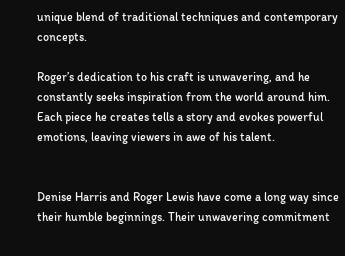unique blend of traditional techniques and contemporary concepts.

Roger’s dedication to his craft is unwavering, and he constantly seeks inspiration from the world around him. Each piece he creates tells a story and evokes powerful emotions, leaving viewers in awe of his talent.


Denise Harris and Roger Lewis have come a long way since their humble beginnings. Their unwavering commitment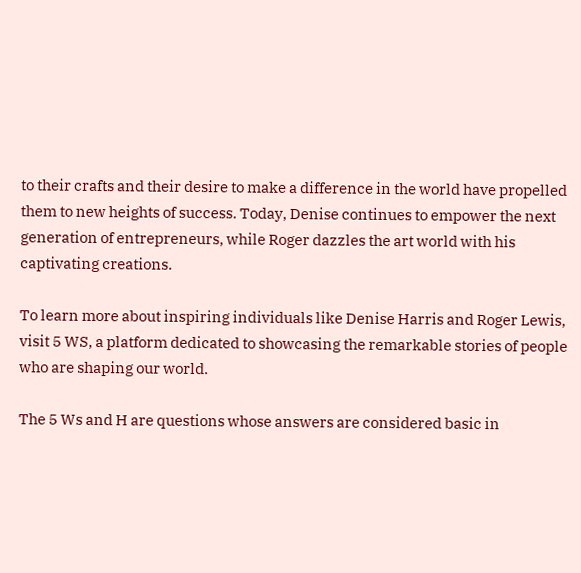to their crafts and their desire to make a difference in the world have propelled them to new heights of success. Today, Denise continues to empower the next generation of entrepreneurs, while Roger dazzles the art world with his captivating creations.

To learn more about inspiring individuals like Denise Harris and Roger Lewis, visit 5 WS, a platform dedicated to showcasing the remarkable stories of people who are shaping our world.

The 5 Ws and H are questions whose answers are considered basic in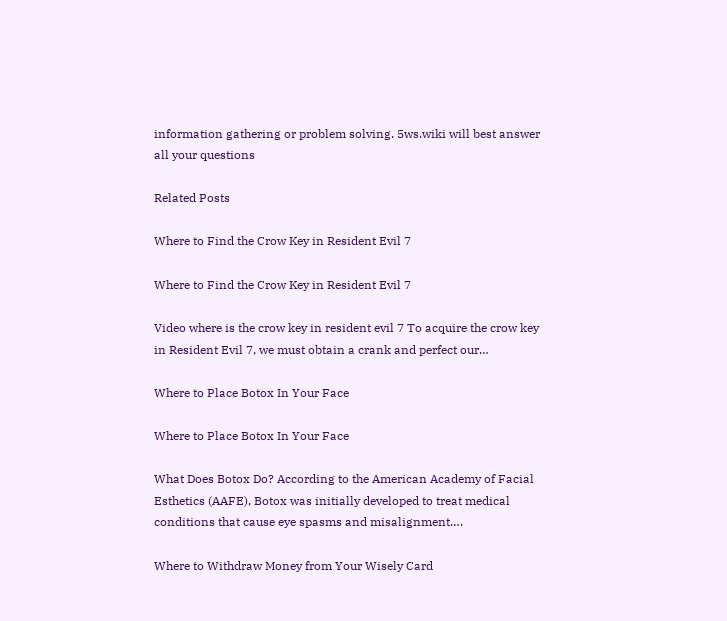information gathering or problem solving. 5ws.wiki will best answer all your questions

Related Posts

Where to Find the Crow Key in Resident Evil 7

Where to Find the Crow Key in Resident Evil 7

Video where is the crow key in resident evil 7 To acquire the crow key in Resident Evil 7, we must obtain a crank and perfect our…

Where to Place Botox In Your Face

Where to Place Botox In Your Face

What Does Botox Do? According to the American Academy of Facial Esthetics (AAFE), Botox was initially developed to treat medical conditions that cause eye spasms and misalignment….

Where to Withdraw Money from Your Wisely Card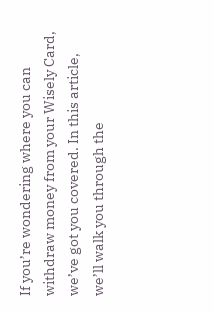If you’re wondering where you can withdraw money from your Wisely Card, we’ve got you covered. In this article, we’ll walk you through the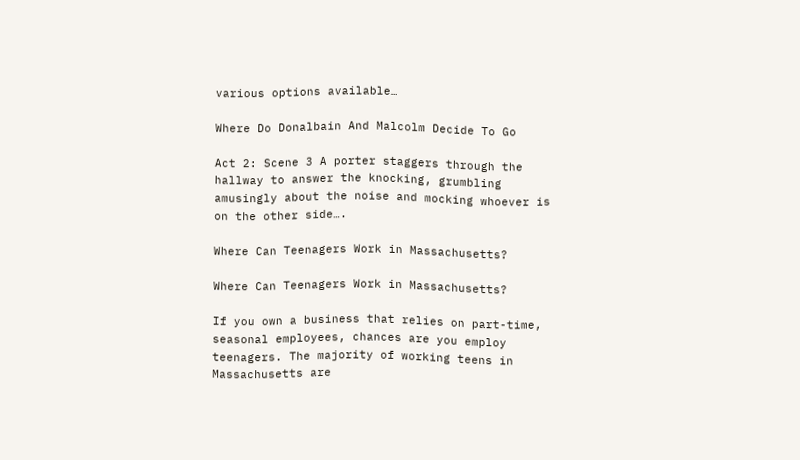various options available…

Where Do Donalbain And Malcolm Decide To Go

Act 2: Scene 3 A porter staggers through the hallway to answer the knocking, grumbling amusingly about the noise and mocking whoever is on the other side….

Where Can Teenagers Work in Massachusetts?

Where Can Teenagers Work in Massachusetts?

If you own a business that relies on part-time, seasonal employees, chances are you employ teenagers. The majority of working teens in Massachusetts are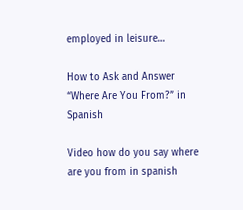employed in leisure…

How to Ask and Answer “Where Are You From?” in Spanish

Video how do you say where are you from in spanish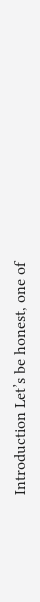Introduction Let’s be honest, one of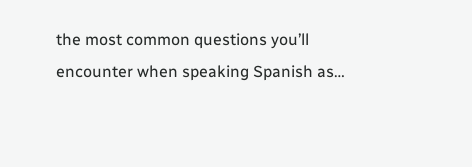the most common questions you’ll encounter when speaking Spanish as…